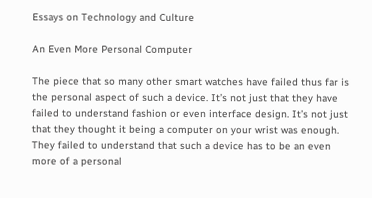Essays on Technology and Culture

An Even More Personal Computer

The piece that so many other smart watches have failed thus far is the personal aspect of such a device. It’s not just that they have failed to understand fashion or even interface design. It’s not just that they thought it being a computer on your wrist was enough. They failed to understand that such a device has to be an even more of a personal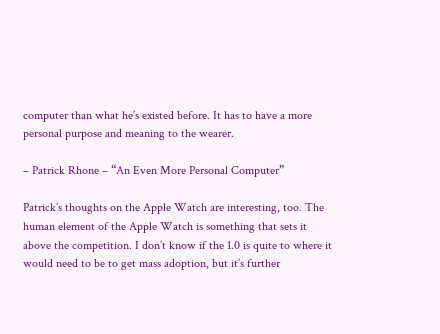computer than what he’s existed before. It has to have a more personal purpose and meaning to the wearer.

– Patrick Rhone – “An Even More Personal Computer”

Patrick’s thoughts on the Apple Watch are interesting, too. The human element of the Apple Watch is something that sets it above the competition. I don’t know if the 1.0 is quite to where it would need to be to get mass adoption, but it’s further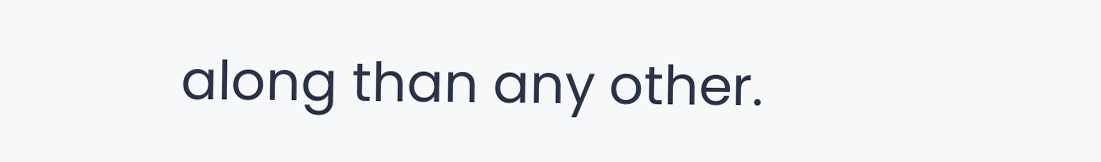along than any other.